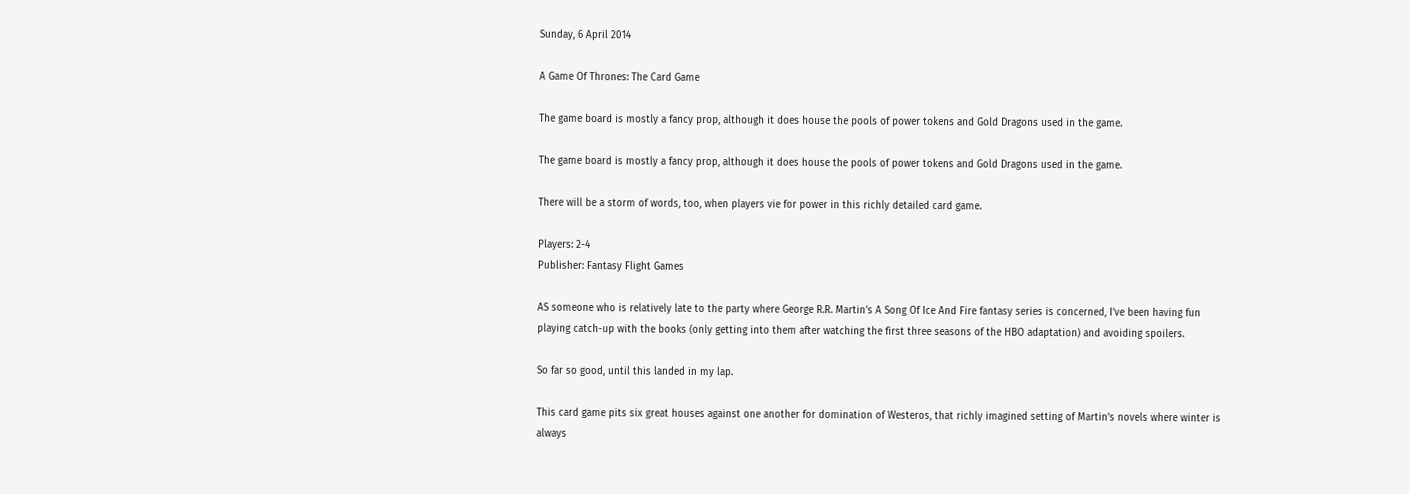Sunday, 6 April 2014

A Game Of Thrones: The Card Game

The game board is mostly a fancy prop, although it does house the pools of power tokens and Gold Dragons used in the game.

The game board is mostly a fancy prop, although it does house the pools of power tokens and Gold Dragons used in the game.

There will be a storm of words, too, when players vie for power in this richly detailed card game.

Players: 2-4
Publisher: Fantasy Flight Games

AS someone who is relatively late to the party where George R.R. Martin’s A Song Of Ice And Fire fantasy series is concerned, I’ve been having fun playing catch-up with the books (only getting into them after watching the first three seasons of the HBO adaptation) and avoiding spoilers.

So far so good, until this landed in my lap.

This card game pits six great houses against one another for domination of Westeros, that richly imagined setting of Martin’s novels where winter is always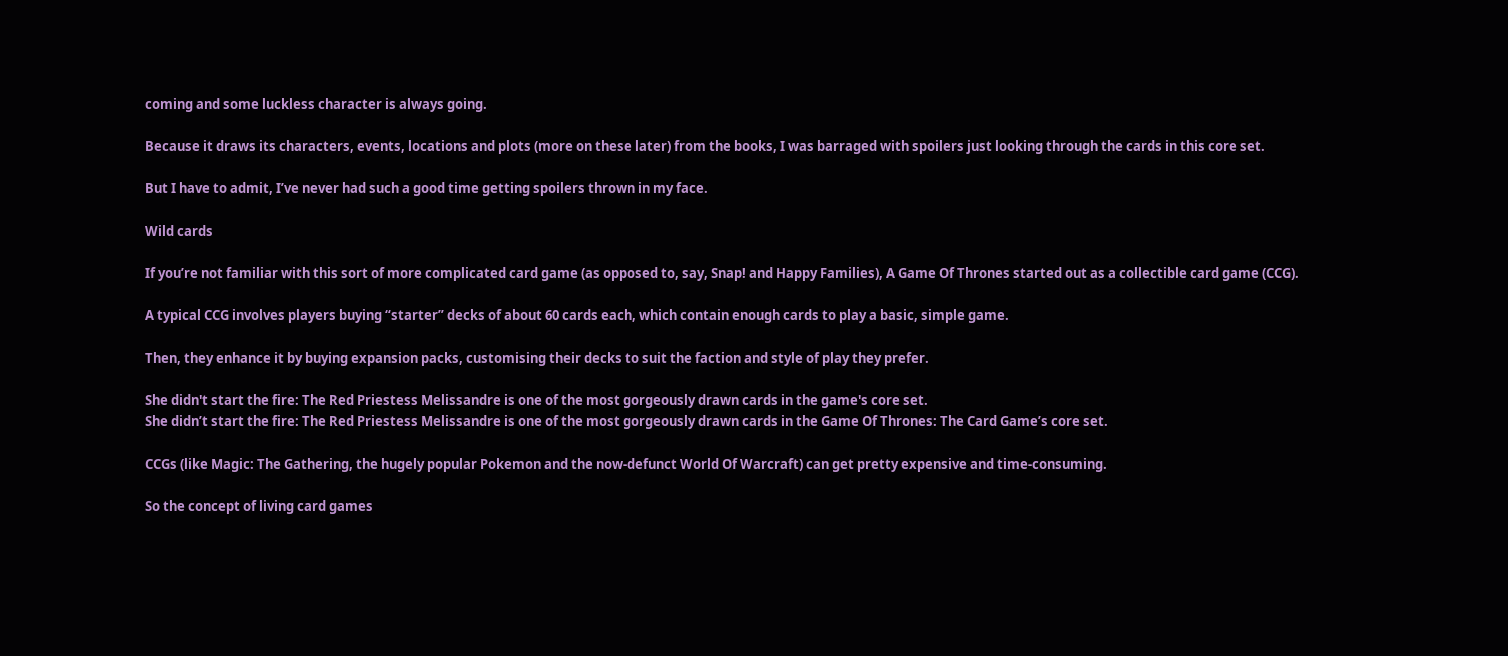coming and some luckless character is always going.

Because it draws its characters, events, locations and plots (more on these later) from the books, I was barraged with spoilers just looking through the cards in this core set.

But I have to admit, I’ve never had such a good time getting spoilers thrown in my face.

Wild cards

If you’re not familiar with this sort of more complicated card game (as opposed to, say, Snap! and Happy Families), A Game Of Thrones started out as a collectible card game (CCG).

A typical CCG involves players buying “starter” decks of about 60 cards each, which contain enough cards to play a basic, simple game.

Then, they enhance it by buying expansion packs, customising their decks to suit the faction and style of play they prefer.

She didn't start the fire: The Red Priestess Melissandre is one of the most gorgeously drawn cards in the game's core set.
She didn’t start the fire: The Red Priestess Melissandre is one of the most gorgeously drawn cards in the Game Of Thrones: The Card Game’s core set.

CCGs (like Magic: The Gathering, the hugely popular Pokemon and the now-defunct World Of Warcraft) can get pretty expensive and time-consuming.

So the concept of living card games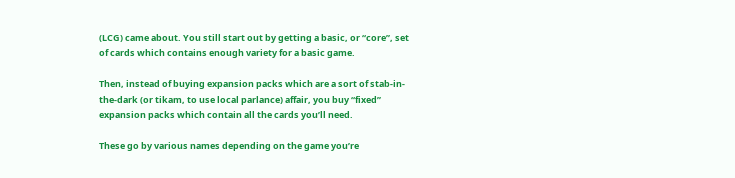(LCG) came about. You still start out by getting a basic, or “core”, set of cards which contains enough variety for a basic game.

Then, instead of buying expansion packs which are a sort of stab-in-the-dark (or tikam, to use local parlance) affair, you buy “fixed” expansion packs which contain all the cards you’ll need.

These go by various names depending on the game you’re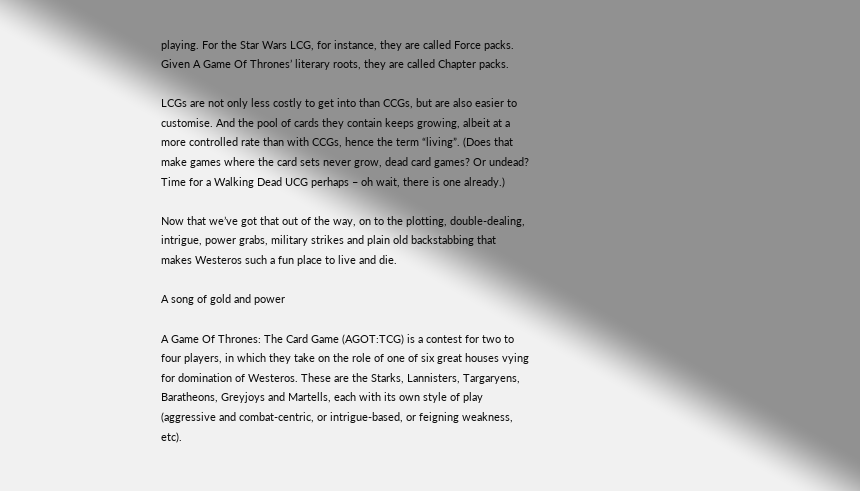playing. For the Star Wars LCG, for instance, they are called Force packs. Given A Game Of Thrones’ literary roots, they are called Chapter packs.

LCGs are not only less costly to get into than CCGs, but are also easier to customise. And the pool of cards they contain keeps growing, albeit at a more controlled rate than with CCGs, hence the term “living”. (Does that make games where the card sets never grow, dead card games? Or undead? Time for a Walking Dead UCG perhaps – oh wait, there is one already.)

Now that we’ve got that out of the way, on to the plotting, double-dealing, intrigue, power grabs, military strikes and plain old backstabbing that makes Westeros such a fun place to live and die.

A song of gold and power

A Game Of Thrones: The Card Game (AGOT:TCG) is a contest for two to four players, in which they take on the role of one of six great houses vying for domination of Westeros. These are the Starks, Lannisters, Targaryens, Baratheons, Greyjoys and Martells, each with its own style of play (aggressive and combat-centric, or intrigue-based, or feigning weakness, etc).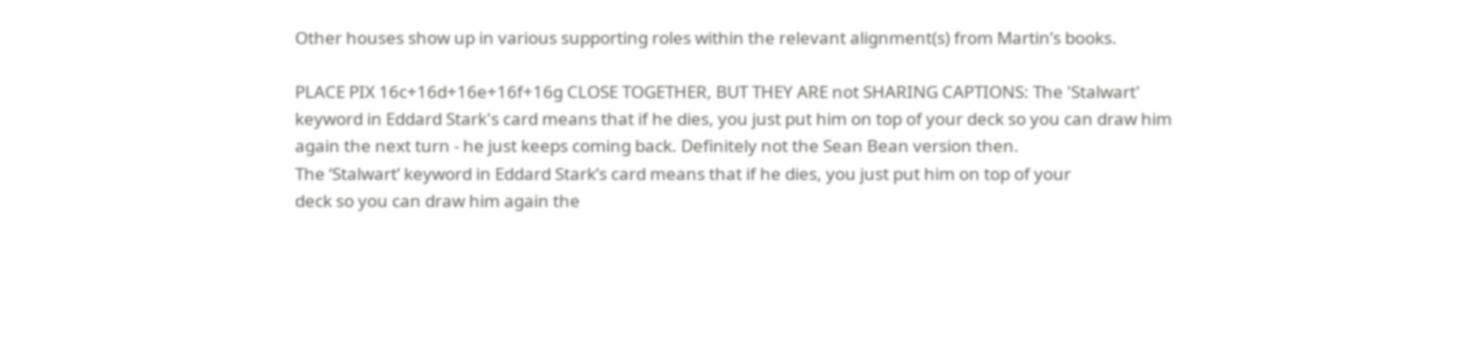Other houses show up in various supporting roles within the relevant alignment(s) from Martin’s books.

PLACE PIX 16c+16d+16e+16f+16g CLOSE TOGETHER, BUT THEY ARE not SHARING CAPTIONS: The 'Stalwart' keyword in Eddard Stark's card means that if he dies, you just put him on top of your deck so you can draw him again the next turn - he just keeps coming back. Definitely not the Sean Bean version then.
The ‘Stalwart’ keyword in Eddard Stark’s card means that if he dies, you just put him on top of your
deck so you can draw him again the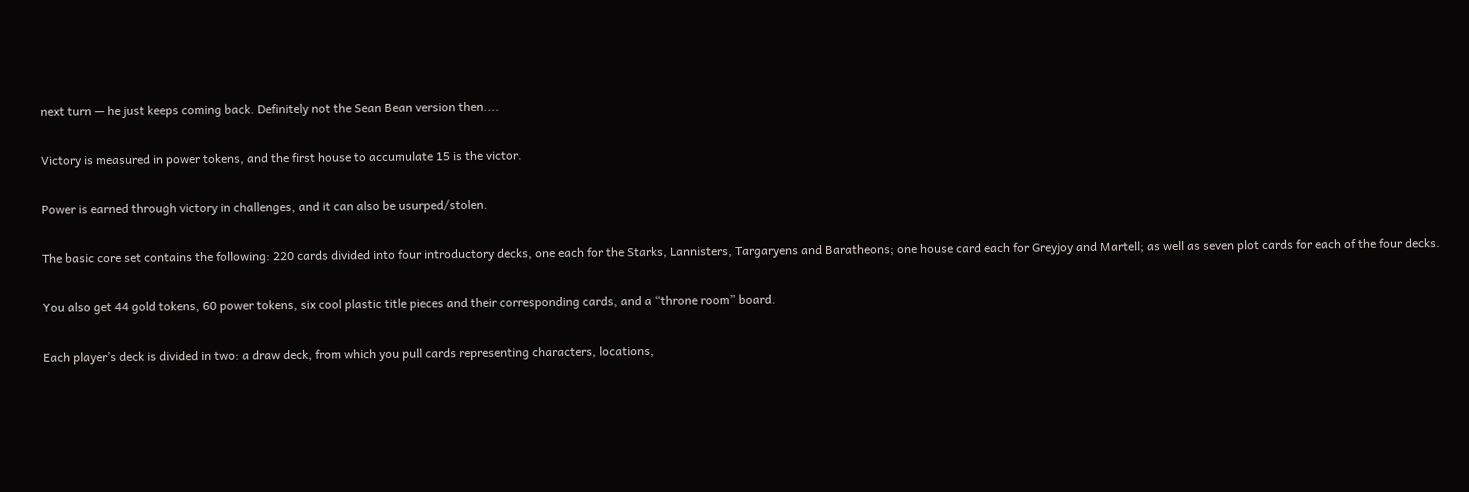next turn — he just keeps coming back. Definitely not the Sean Bean version then....

Victory is measured in power tokens, and the first house to accumulate 15 is the victor.

Power is earned through victory in challenges, and it can also be usurped/stolen.

The basic core set contains the following: 220 cards divided into four introductory decks, one each for the Starks, Lannisters, Targaryens and Baratheons; one house card each for Greyjoy and Martell; as well as seven plot cards for each of the four decks.

You also get 44 gold tokens, 60 power tokens, six cool plastic title pieces and their corresponding cards, and a “throne room” board.

Each player’s deck is divided in two: a draw deck, from which you pull cards representing characters, locations,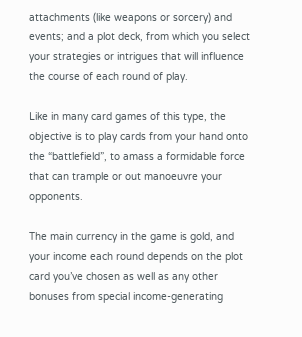attachments (like weapons or sorcery) and events; and a plot deck, from which you select your strategies or intrigues that will influence the course of each round of play.

Like in many card games of this type, the objective is to play cards from your hand onto the “battlefield”, to amass a formidable force that can trample or out manoeuvre your opponents.

The main currency in the game is gold, and your income each round depends on the plot card you’ve chosen as well as any other bonuses from special income-generating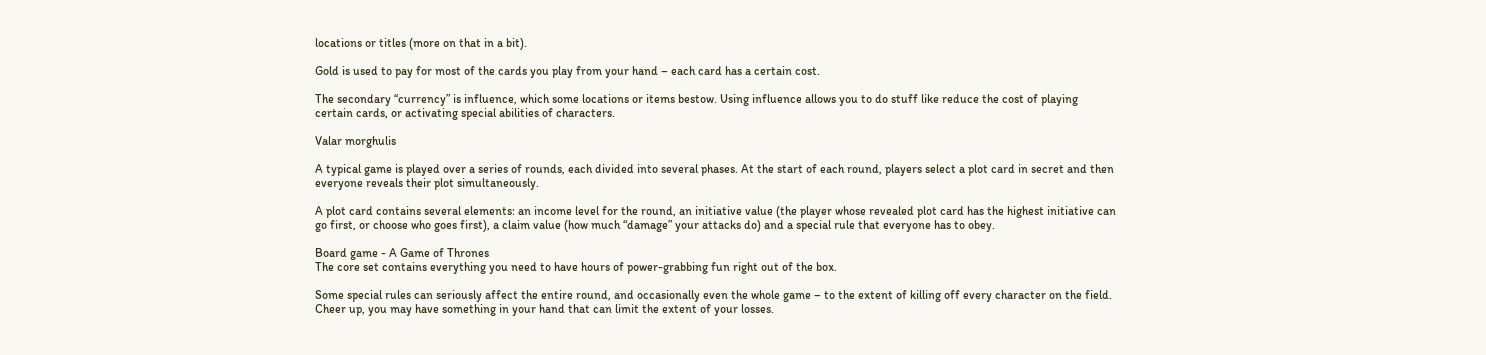locations or titles (more on that in a bit).

Gold is used to pay for most of the cards you play from your hand – each card has a certain cost.

The secondary “currency” is influence, which some locations or items bestow. Using influence allows you to do stuff like reduce the cost of playing certain cards, or activating special abilities of characters.

Valar morghulis

A typical game is played over a series of rounds, each divided into several phases. At the start of each round, players select a plot card in secret and then everyone reveals their plot simultaneously.

A plot card contains several elements: an income level for the round, an initiative value (the player whose revealed plot card has the highest initiative can go first, or choose who goes first), a claim value (how much “damage” your attacks do) and a special rule that everyone has to obey.

Board game - A Game of Thrones
The core set contains everything you need to have hours of power-grabbing fun right out of the box.

Some special rules can seriously affect the entire round, and occasionally even the whole game – to the extent of killing off every character on the field. Cheer up, you may have something in your hand that can limit the extent of your losses.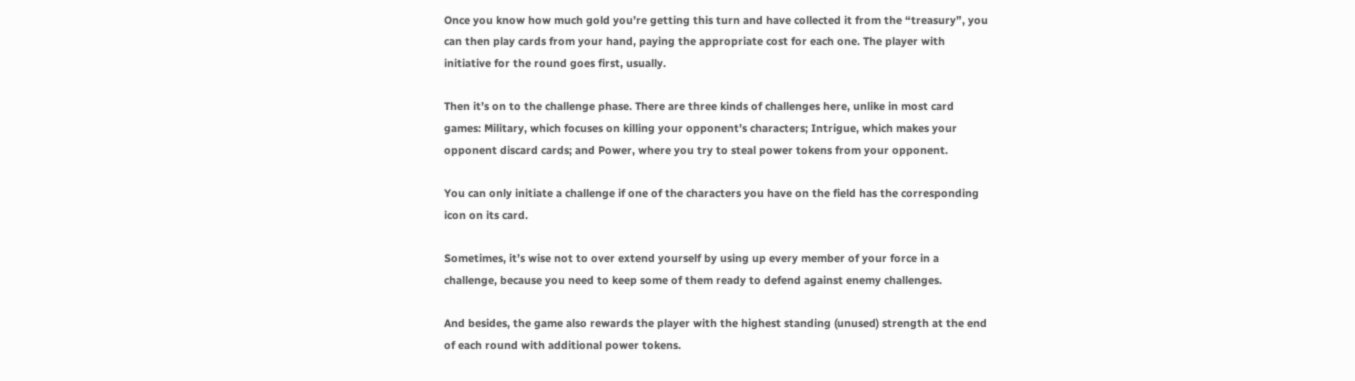Once you know how much gold you’re getting this turn and have collected it from the “treasury”, you can then play cards from your hand, paying the appropriate cost for each one. The player with initiative for the round goes first, usually.

Then it’s on to the challenge phase. There are three kinds of challenges here, unlike in most card games: Military, which focuses on killing your opponent’s characters; Intrigue, which makes your opponent discard cards; and Power, where you try to steal power tokens from your opponent.

You can only initiate a challenge if one of the characters you have on the field has the corresponding icon on its card.

Sometimes, it’s wise not to over extend yourself by using up every member of your force in a challenge, because you need to keep some of them ready to defend against enemy challenges.

And besides, the game also rewards the player with the highest standing (unused) strength at the end of each round with additional power tokens.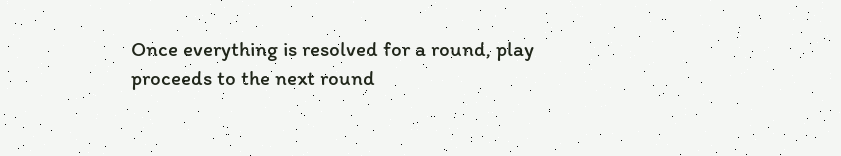Once everything is resolved for a round, play proceeds to the next round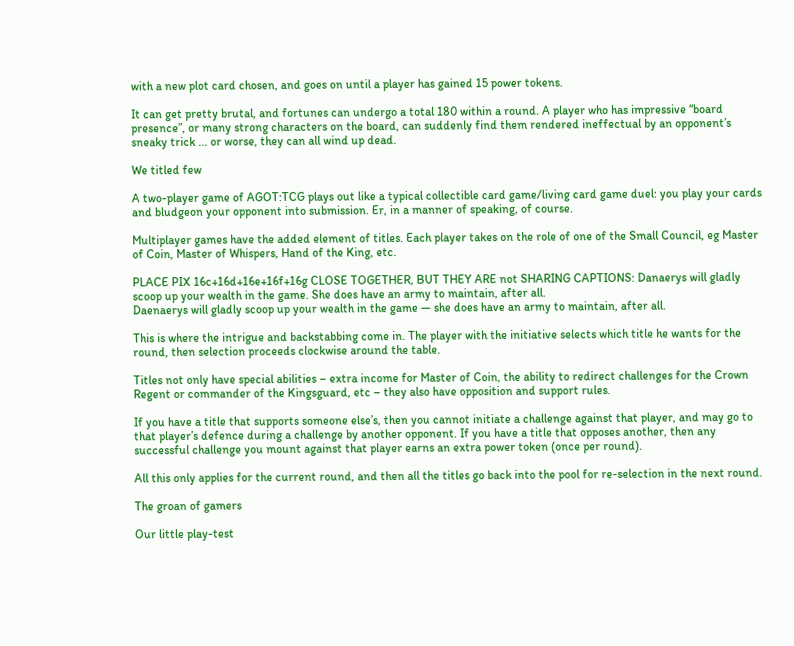with a new plot card chosen, and goes on until a player has gained 15 power tokens.

It can get pretty brutal, and fortunes can undergo a total 180 within a round. A player who has impressive “board presence”, or many strong characters on the board, can suddenly find them rendered ineffectual by an opponent’s sneaky trick ... or worse, they can all wind up dead.

We titled few

A two-player game of AGOT:TCG plays out like a typical collectible card game/living card game duel: you play your cards and bludgeon your opponent into submission. Er, in a manner of speaking, of course.

Multiplayer games have the added element of titles. Each player takes on the role of one of the Small Council, eg Master of Coin, Master of Whispers, Hand of the King, etc.

PLACE PIX 16c+16d+16e+16f+16g CLOSE TOGETHER, BUT THEY ARE not SHARING CAPTIONS: Danaerys will gladly scoop up your wealth in the game. She does have an army to maintain, after all.
Daenaerys will gladly scoop up your wealth in the game — she does have an army to maintain, after all.

This is where the intrigue and backstabbing come in. The player with the initiative selects which title he wants for the round, then selection proceeds clockwise around the table.

Titles not only have special abilities – extra income for Master of Coin, the ability to redirect challenges for the Crown Regent or commander of the Kingsguard, etc – they also have opposition and support rules.

If you have a title that supports someone else’s, then you cannot initiate a challenge against that player, and may go to that player’s defence during a challenge by another opponent. If you have a title that opposes another, then any successful challenge you mount against that player earns an extra power token (once per round).

All this only applies for the current round, and then all the titles go back into the pool for re-selection in the next round.

The groan of gamers

Our little play-test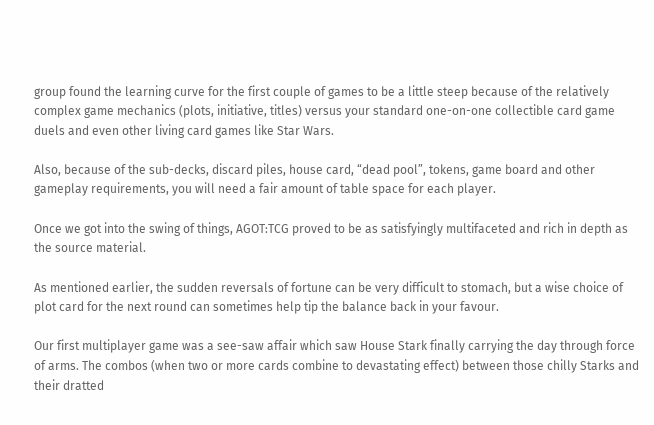group found the learning curve for the first couple of games to be a little steep because of the relatively complex game mechanics (plots, initiative, titles) versus your standard one-on-one collectible card game duels and even other living card games like Star Wars.

Also, because of the sub-decks, discard piles, house card, “dead pool”, tokens, game board and other gameplay requirements, you will need a fair amount of table space for each player.

Once we got into the swing of things, AGOT:TCG proved to be as satisfyingly multifaceted and rich in depth as the source material.

As mentioned earlier, the sudden reversals of fortune can be very difficult to stomach, but a wise choice of plot card for the next round can sometimes help tip the balance back in your favour.

Our first multiplayer game was a see-saw affair which saw House Stark finally carrying the day through force of arms. The combos (when two or more cards combine to devastating effect) between those chilly Starks and their dratted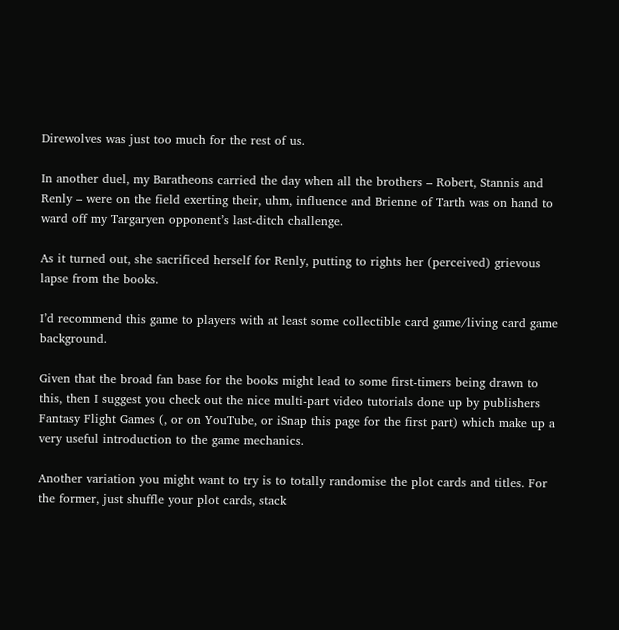Direwolves was just too much for the rest of us.

In another duel, my Baratheons carried the day when all the brothers – Robert, Stannis and Renly – were on the field exerting their, uhm, influence and Brienne of Tarth was on hand to ward off my Targaryen opponent’s last-ditch challenge.

As it turned out, she sacrificed herself for Renly, putting to rights her (perceived) grievous lapse from the books.

I’d recommend this game to players with at least some collectible card game/living card game background.

Given that the broad fan base for the books might lead to some first-timers being drawn to this, then I suggest you check out the nice multi-part video tutorials done up by publishers Fantasy Flight Games (, or on YouTube, or iSnap this page for the first part) which make up a very useful introduction to the game mechanics.

Another variation you might want to try is to totally randomise the plot cards and titles. For the former, just shuffle your plot cards, stack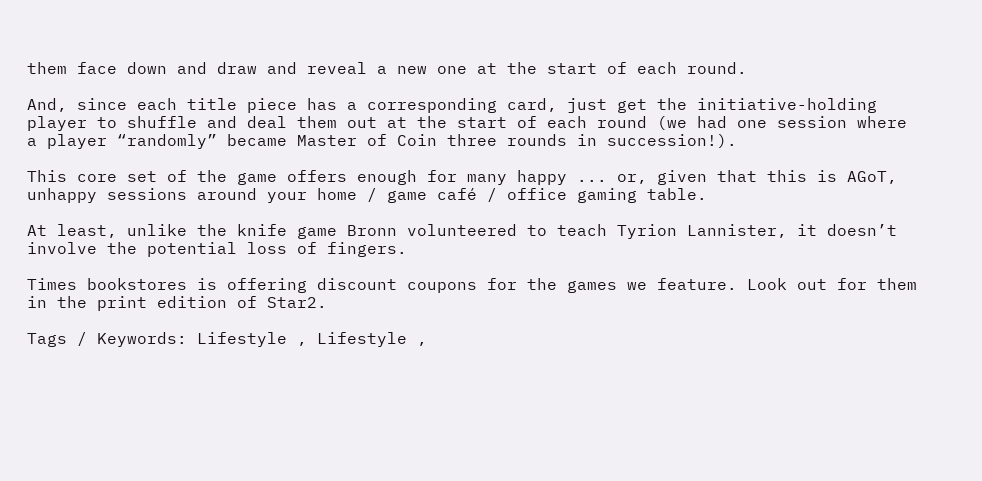them face down and draw and reveal a new one at the start of each round.

And, since each title piece has a corresponding card, just get the initiative-holding player to shuffle and deal them out at the start of each round (we had one session where a player “randomly” became Master of Coin three rounds in succession!).

This core set of the game offers enough for many happy ... or, given that this is AGoT, unhappy sessions around your home / game café / office gaming table.

At least, unlike the knife game Bronn volunteered to teach Tyrion Lannister, it doesn’t involve the potential loss of fingers.

Times bookstores is offering discount coupons for the games we feature. Look out for them in the print edition of Star2.

Tags / Keywords: Lifestyle , Lifestyle ,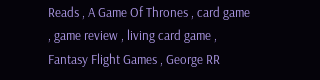Reads , A Game Of Thrones , card game , game review , living card game , Fantasy Flight Games , George RR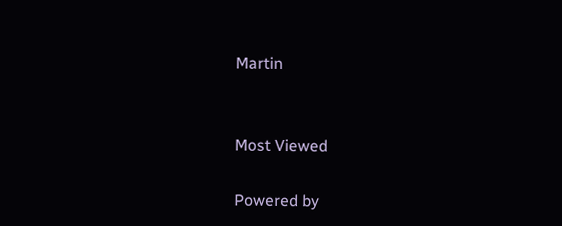Martin


Most Viewed

Powered by